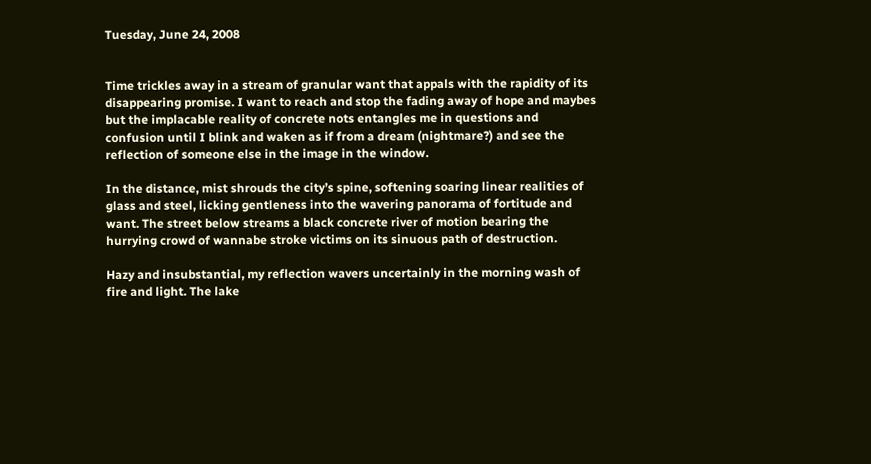Tuesday, June 24, 2008


Time trickles away in a stream of granular want that appals with the rapidity of its disappearing promise. I want to reach and stop the fading away of hope and maybes but the implacable reality of concrete nots entangles me in questions and confusion until I blink and waken as if from a dream (nightmare?) and see the reflection of someone else in the image in the window.

In the distance, mist shrouds the city’s spine, softening soaring linear realities of glass and steel, licking gentleness into the wavering panorama of fortitude and want. The street below streams a black concrete river of motion bearing the hurrying crowd of wannabe stroke victims on its sinuous path of destruction.

Hazy and insubstantial, my reflection wavers uncertainly in the morning wash of fire and light. The lake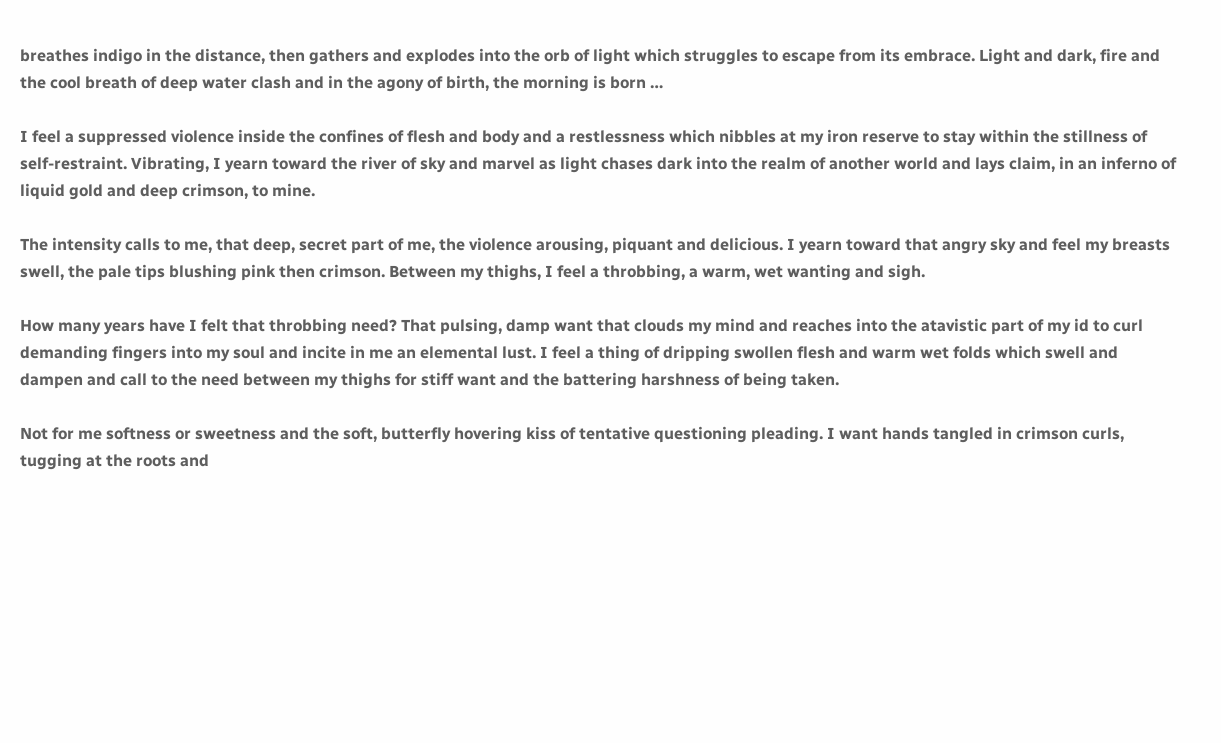breathes indigo in the distance, then gathers and explodes into the orb of light which struggles to escape from its embrace. Light and dark, fire and the cool breath of deep water clash and in the agony of birth, the morning is born …

I feel a suppressed violence inside the confines of flesh and body and a restlessness which nibbles at my iron reserve to stay within the stillness of self-restraint. Vibrating, I yearn toward the river of sky and marvel as light chases dark into the realm of another world and lays claim, in an inferno of liquid gold and deep crimson, to mine.

The intensity calls to me, that deep, secret part of me, the violence arousing, piquant and delicious. I yearn toward that angry sky and feel my breasts swell, the pale tips blushing pink then crimson. Between my thighs, I feel a throbbing, a warm, wet wanting and sigh.

How many years have I felt that throbbing need? That pulsing, damp want that clouds my mind and reaches into the atavistic part of my id to curl demanding fingers into my soul and incite in me an elemental lust. I feel a thing of dripping swollen flesh and warm wet folds which swell and dampen and call to the need between my thighs for stiff want and the battering harshness of being taken.

Not for me softness or sweetness and the soft, butterfly hovering kiss of tentative questioning pleading. I want hands tangled in crimson curls, tugging at the roots and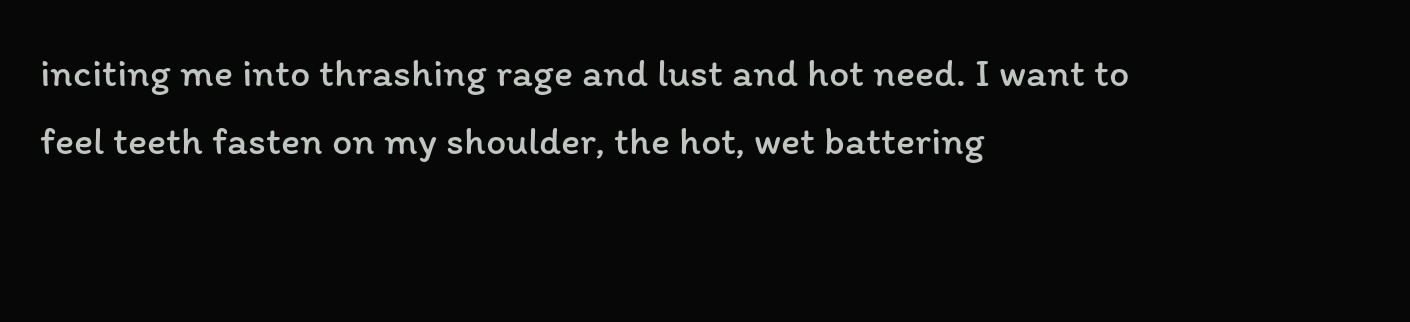inciting me into thrashing rage and lust and hot need. I want to feel teeth fasten on my shoulder, the hot, wet battering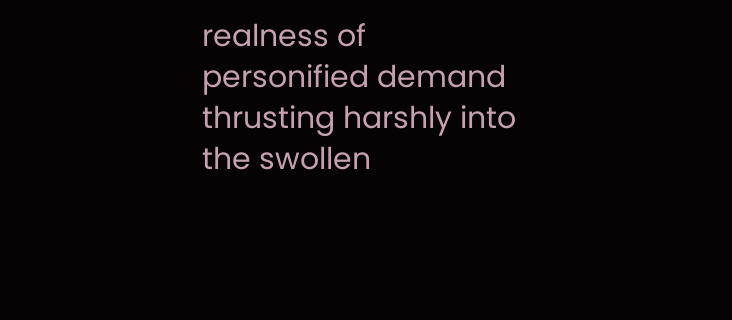realness of personified demand thrusting harshly into the swollen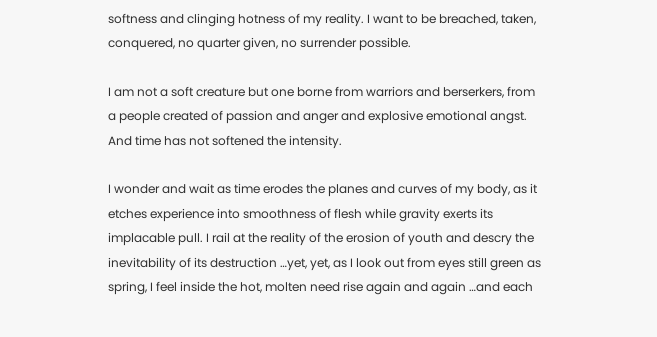softness and clinging hotness of my reality. I want to be breached, taken, conquered, no quarter given, no surrender possible.

I am not a soft creature but one borne from warriors and berserkers, from a people created of passion and anger and explosive emotional angst. And time has not softened the intensity.

I wonder and wait as time erodes the planes and curves of my body, as it etches experience into smoothness of flesh while gravity exerts its implacable pull. I rail at the reality of the erosion of youth and descry the inevitability of its destruction …yet, yet, as I look out from eyes still green as spring, I feel inside the hot, molten need rise again and again …and each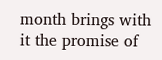month brings with it the promise of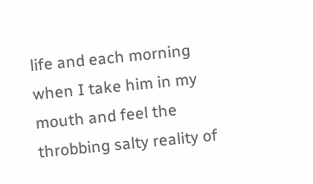life and each morning when I take him in my mouth and feel the throbbing salty reality of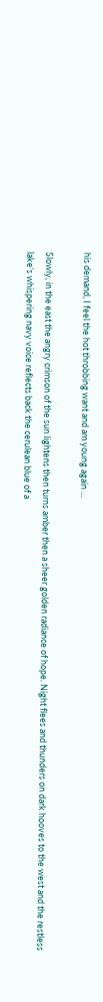his demand, I feel the hot throbbing want and am young again …

Slowly, in the east the angry crimson of the sun lightens then turns amber then a sheer golden radiance of hope. Night flees and thunders on dark hooves to the west and the restless lake’s whispering navy voice reflects back the cerulean blue of a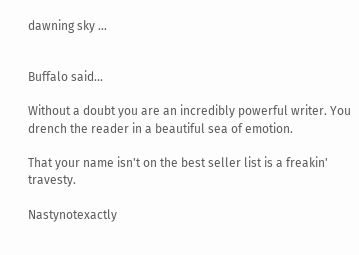dawning sky …


Buffalo said...

Without a doubt you are an incredibly powerful writer. You drench the reader in a beautiful sea of emotion.

That your name isn't on the best seller list is a freakin' travesty.

Nastynotexactly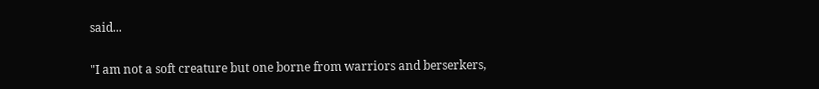said...

"I am not a soft creature but one borne from warriors and berserkers,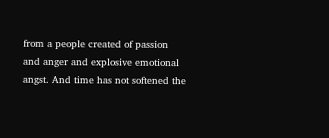from a people created of passion and anger and explosive emotional angst. And time has not softened the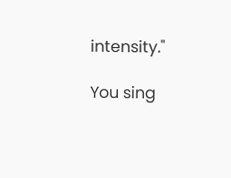intensity."

You sing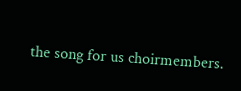the song for us choirmembers.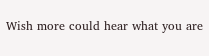Wish more could hear what you are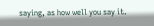saying, as how well you say it.